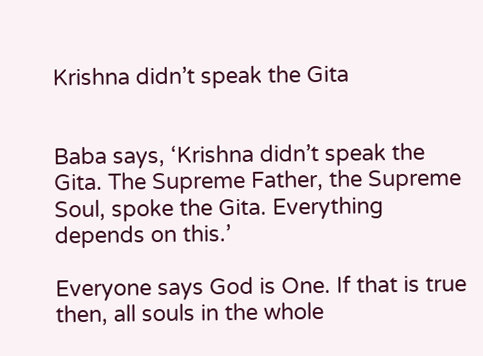Krishna didn’t speak the Gita


Baba says, ‘Krishna didn’t speak the Gita. The Supreme Father, the Supreme Soul, spoke the Gita. Everything depends on this.’

Everyone says God is One. If that is true then, all souls in the whole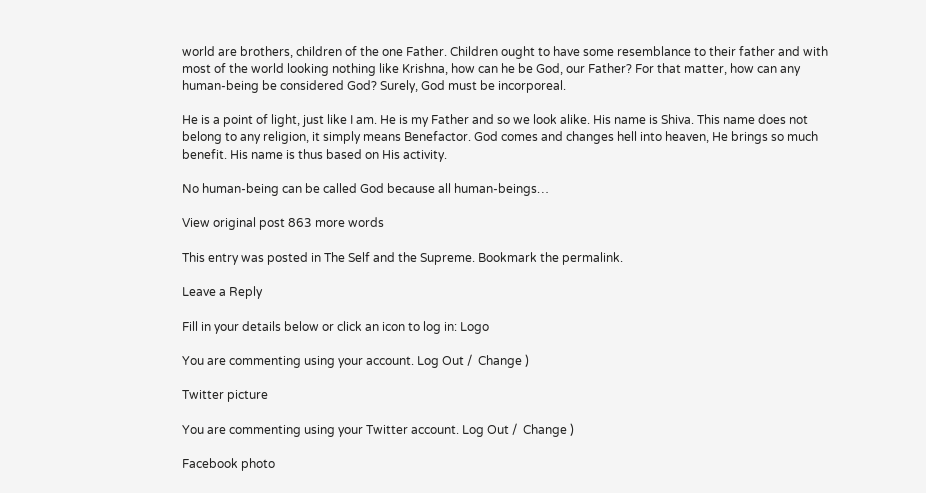world are brothers, children of the one Father. Children ought to have some resemblance to their father and with most of the world looking nothing like Krishna, how can he be God, our Father? For that matter, how can any human-being be considered God? Surely, God must be incorporeal.

He is a point of light, just like I am. He is my Father and so we look alike. His name is Shiva. This name does not belong to any religion, it simply means Benefactor. God comes and changes hell into heaven, He brings so much benefit. His name is thus based on His activity.

No human-being can be called God because all human-beings…

View original post 863 more words

This entry was posted in The Self and the Supreme. Bookmark the permalink.

Leave a Reply

Fill in your details below or click an icon to log in: Logo

You are commenting using your account. Log Out /  Change )

Twitter picture

You are commenting using your Twitter account. Log Out /  Change )

Facebook photo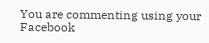You are commenting using your Facebook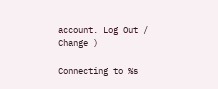account. Log Out /  Change )

Connecting to %s